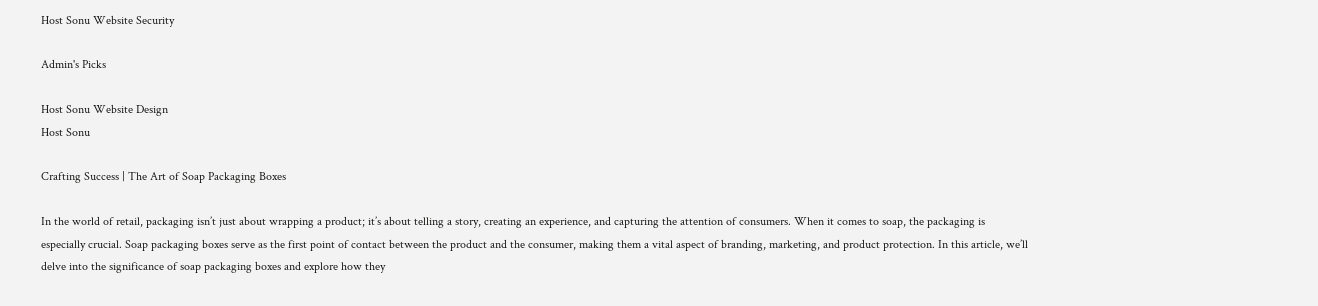Host Sonu Website Security

Admin's Picks

Host Sonu Website Design
Host Sonu

Crafting Success | The Art of Soap Packaging Boxes

In the world of retail, packaging isn’t just about wrapping a product; it’s about telling a story, creating an experience, and capturing the attention of consumers. When it comes to soap, the packaging is especially crucial. Soap packaging boxes serve as the first point of contact between the product and the consumer, making them a vital aspect of branding, marketing, and product protection. In this article, we’ll delve into the significance of soap packaging boxes and explore how they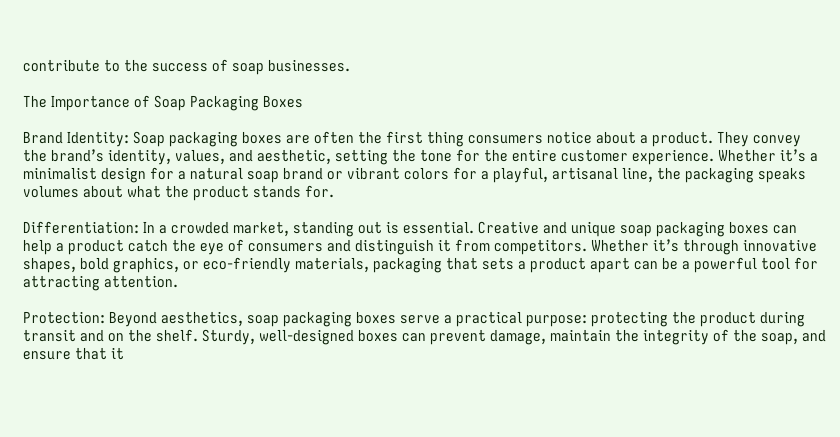contribute to the success of soap businesses.

The Importance of Soap Packaging Boxes

Brand Identity: Soap packaging boxes are often the first thing consumers notice about a product. They convey the brand’s identity, values, and aesthetic, setting the tone for the entire customer experience. Whether it’s a minimalist design for a natural soap brand or vibrant colors for a playful, artisanal line, the packaging speaks volumes about what the product stands for.

Differentiation: In a crowded market, standing out is essential. Creative and unique soap packaging boxes can help a product catch the eye of consumers and distinguish it from competitors. Whether it’s through innovative shapes, bold graphics, or eco-friendly materials, packaging that sets a product apart can be a powerful tool for attracting attention.

Protection: Beyond aesthetics, soap packaging boxes serve a practical purpose: protecting the product during transit and on the shelf. Sturdy, well-designed boxes can prevent damage, maintain the integrity of the soap, and ensure that it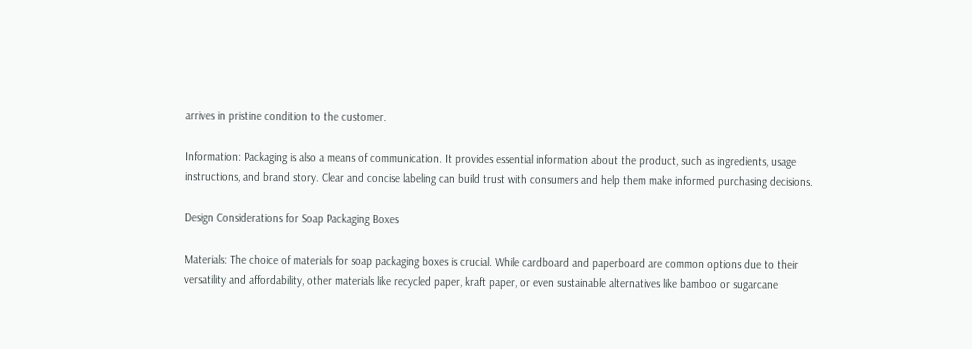arrives in pristine condition to the customer.

Information: Packaging is also a means of communication. It provides essential information about the product, such as ingredients, usage instructions, and brand story. Clear and concise labeling can build trust with consumers and help them make informed purchasing decisions.

Design Considerations for Soap Packaging Boxes

Materials: The choice of materials for soap packaging boxes is crucial. While cardboard and paperboard are common options due to their versatility and affordability, other materials like recycled paper, kraft paper, or even sustainable alternatives like bamboo or sugarcane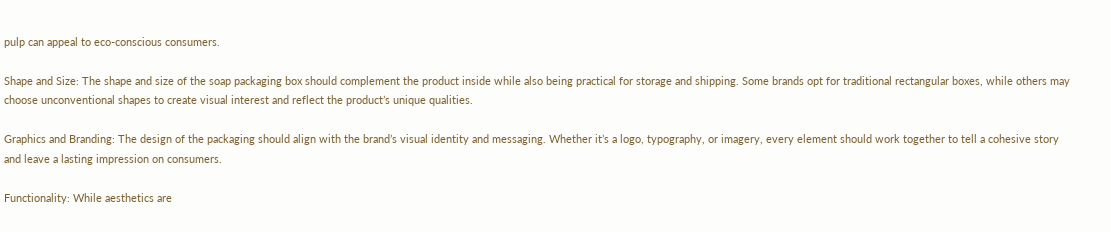pulp can appeal to eco-conscious consumers.

Shape and Size: The shape and size of the soap packaging box should complement the product inside while also being practical for storage and shipping. Some brands opt for traditional rectangular boxes, while others may choose unconventional shapes to create visual interest and reflect the product’s unique qualities.

Graphics and Branding: The design of the packaging should align with the brand’s visual identity and messaging. Whether it’s a logo, typography, or imagery, every element should work together to tell a cohesive story and leave a lasting impression on consumers.

Functionality: While aesthetics are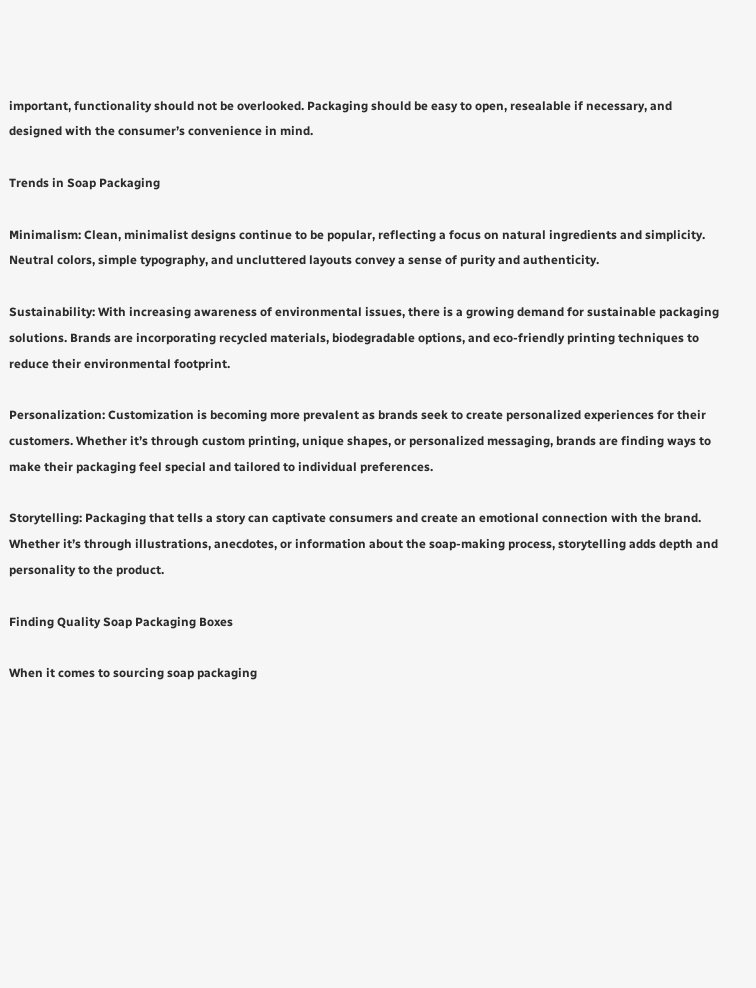important, functionality should not be overlooked. Packaging should be easy to open, resealable if necessary, and designed with the consumer’s convenience in mind.

Trends in Soap Packaging

Minimalism: Clean, minimalist designs continue to be popular, reflecting a focus on natural ingredients and simplicity. Neutral colors, simple typography, and uncluttered layouts convey a sense of purity and authenticity.

Sustainability: With increasing awareness of environmental issues, there is a growing demand for sustainable packaging solutions. Brands are incorporating recycled materials, biodegradable options, and eco-friendly printing techniques to reduce their environmental footprint.

Personalization: Customization is becoming more prevalent as brands seek to create personalized experiences for their customers. Whether it’s through custom printing, unique shapes, or personalized messaging, brands are finding ways to make their packaging feel special and tailored to individual preferences.

Storytelling: Packaging that tells a story can captivate consumers and create an emotional connection with the brand. Whether it’s through illustrations, anecdotes, or information about the soap-making process, storytelling adds depth and personality to the product.

Finding Quality Soap Packaging Boxes

When it comes to sourcing soap packaging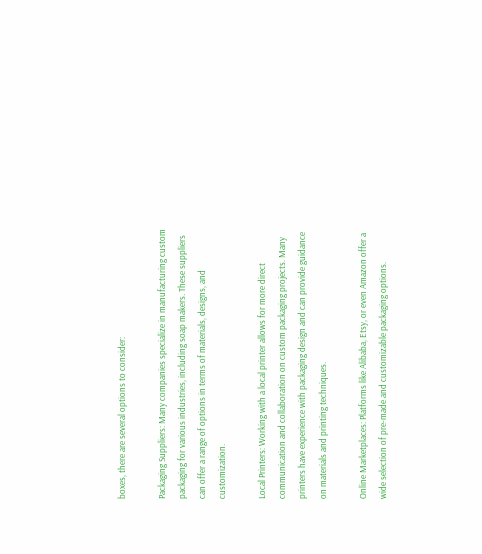boxes, there are several options to consider:

Packaging Suppliers: Many companies specialize in manufacturing custom packaging for various industries, including soap makers. These suppliers can offer a range of options in terms of materials, designs, and customization.

Local Printers: Working with a local printer allows for more direct communication and collaboration on custom packaging projects. Many printers have experience with packaging design and can provide guidance on materials and printing techniques.

Online Marketplaces: Platforms like Alibaba, Etsy, or even Amazon offer a wide selection of pre-made and customizable packaging options.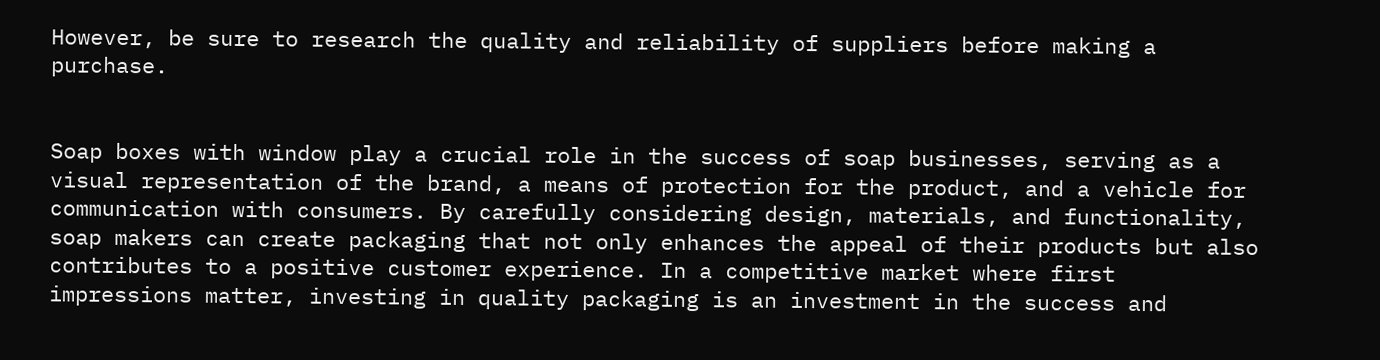However, be sure to research the quality and reliability of suppliers before making a purchase.


Soap boxes with window play a crucial role in the success of soap businesses, serving as a visual representation of the brand, a means of protection for the product, and a vehicle for communication with consumers. By carefully considering design, materials, and functionality, soap makers can create packaging that not only enhances the appeal of their products but also contributes to a positive customer experience. In a competitive market where first impressions matter, investing in quality packaging is an investment in the success and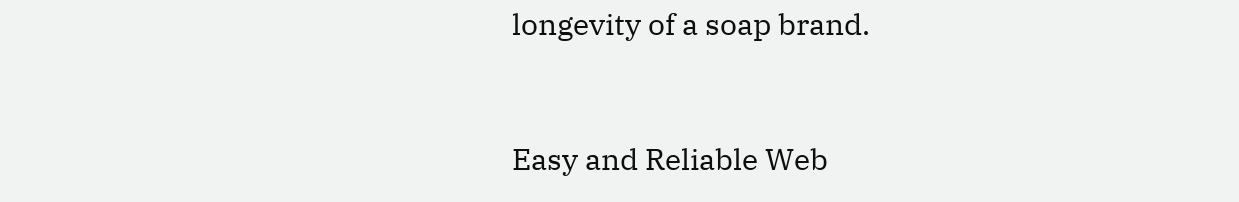longevity of a soap brand.


Easy and Reliable Web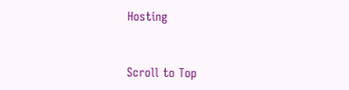Hosting


Scroll to Top